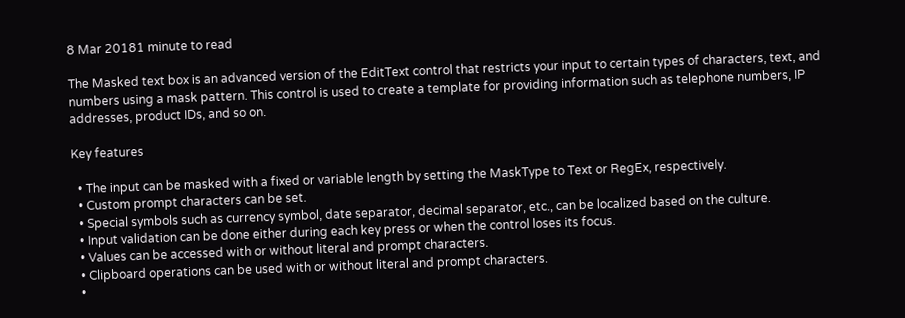8 Mar 20181 minute to read

The Masked text box is an advanced version of the EditText control that restricts your input to certain types of characters, text, and numbers using a mask pattern. This control is used to create a template for providing information such as telephone numbers, IP addresses, product IDs, and so on.

Key features

  • The input can be masked with a fixed or variable length by setting the MaskType to Text or RegEx, respectively.
  • Custom prompt characters can be set.
  • Special symbols such as currency symbol, date separator, decimal separator, etc., can be localized based on the culture.
  • Input validation can be done either during each key press or when the control loses its focus.
  • Values can be accessed with or without literal and prompt characters.
  • Clipboard operations can be used with or without literal and prompt characters.
  •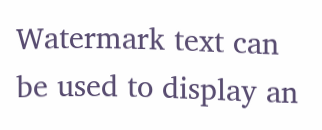Watermark text can be used to display an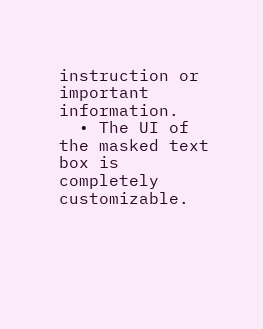instruction or important information.
  • The UI of the masked text box is completely customizable.